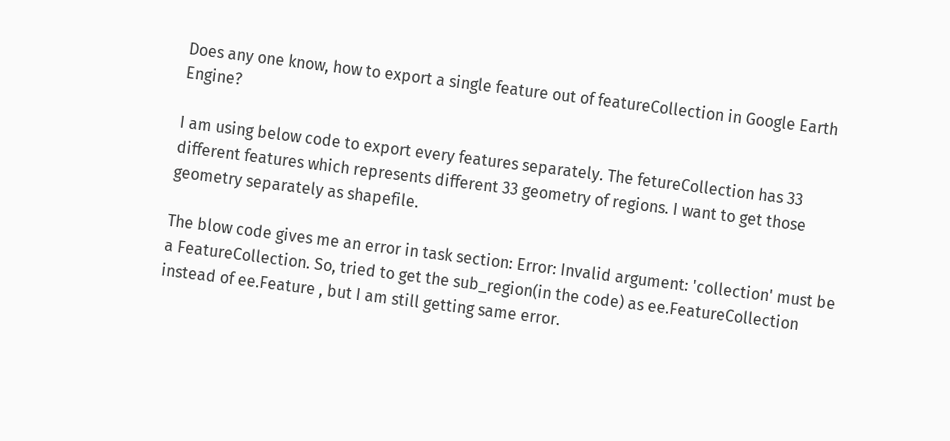Does any one know, how to export a single feature out of featureCollection in Google Earth Engine?

I am using below code to export every features separately. The fetureCollection has 33 different features which represents different 33 geometry of regions. I want to get those geometry separately as shapefile.

The blow code gives me an error in task section: Error: Invalid argument: 'collection' must be a FeatureCollection. So, tried to get the sub_region(in the code) as ee.FeatureCollection instead of ee.Feature , but I am still getting same error.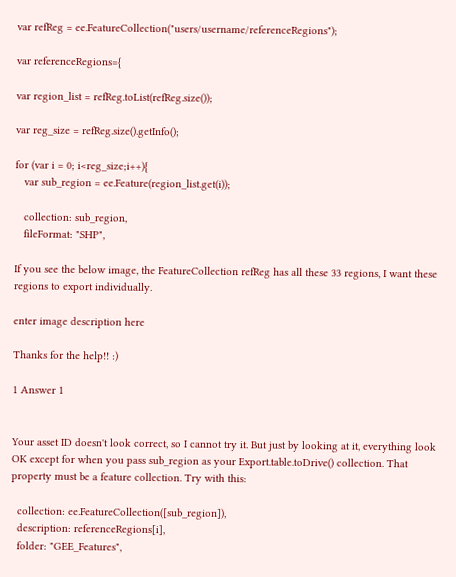var refReg = ee.FeatureCollection("users/username/referenceRegions");

var referenceRegions={

var region_list = refReg.toList(refReg.size());

var reg_size = refReg.size().getInfo();

for (var i = 0; i<reg_size;i++){
   var sub_region = ee.Feature(region_list.get(i));

   collection: sub_region,
   fileFormat: "SHP",

If you see the below image, the FeatureCollection refReg has all these 33 regions, I want these regions to export individually.

enter image description here

Thanks for the help!! :)

1 Answer 1


Your asset ID doesn't look correct, so I cannot try it. But just by looking at it, everything look OK except for when you pass sub_region as your Export.table.toDrive() collection. That property must be a feature collection. Try with this:

  collection: ee.FeatureCollection([sub_region]),
  description: referenceRegions[i],
  folder: "GEE_Features",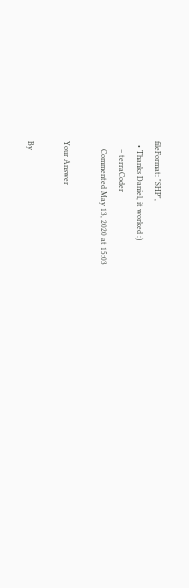fileFormat: "SHP",
  • Thanks Daniel, it worked :)
    – terraCoder
    Commented May 13, 2020 at 15:03

Your Answer

By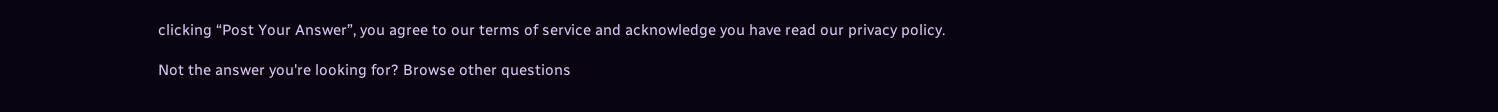clicking “Post Your Answer”, you agree to our terms of service and acknowledge you have read our privacy policy.

Not the answer you're looking for? Browse other questions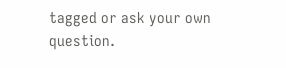tagged or ask your own question.